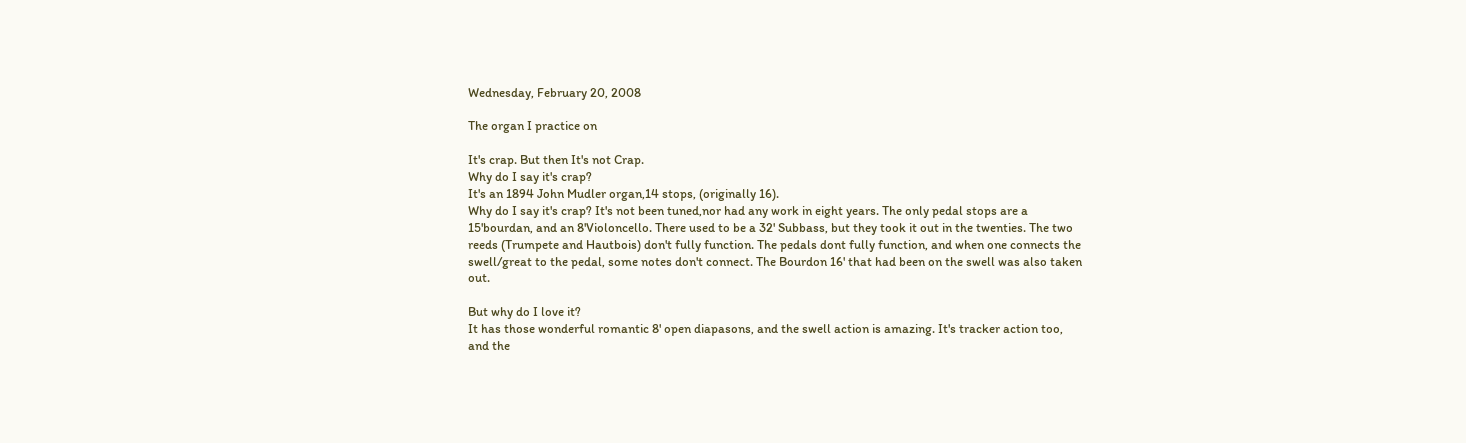Wednesday, February 20, 2008

The organ I practice on

It's crap. But then It's not Crap.
Why do I say it's crap?
It's an 1894 John Mudler organ,14 stops, (originally 16).
Why do I say it's crap? It's not been tuned,nor had any work in eight years. The only pedal stops are a 15'bourdan, and an 8'Violoncello. There used to be a 32' Subbass, but they took it out in the twenties. The two reeds (Trumpete and Hautbois) don't fully function. The pedals dont fully function, and when one connects the swell/great to the pedal, some notes don't connect. The Bourdon 16' that had been on the swell was also taken out.

But why do I love it?
It has those wonderful romantic 8' open diapasons, and the swell action is amazing. It's tracker action too, and the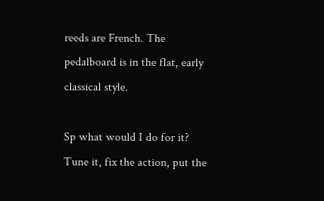reeds are French. The pedalboard is in the flat, early classical style.

Sp what would I do for it?
Tune it, fix the action, put the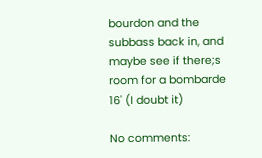bourdon and the subbass back in, and maybe see if there;s room for a bombarde 16' (I doubt it)

No comments: